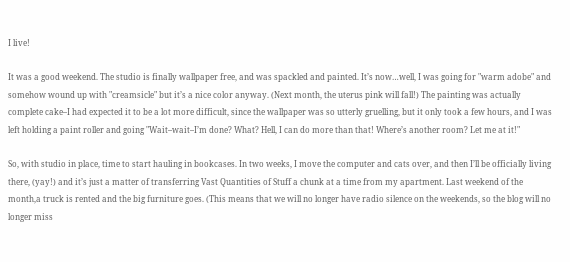I live!

It was a good weekend. The studio is finally wallpaper free, and was spackled and painted. It’s now…well, I was going for "warm adobe" and somehow wound up with "creamsicle" but it’s a nice color anyway. (Next month, the uterus pink will fall!) The painting was actually complete cake–I had expected it to be a lot more difficult, since the wallpaper was so utterly gruelling, but it only took a few hours, and I was left holding a paint roller and going "Wait–wait–I’m done? What? Hell, I can do more than that! Where’s another room? Let me at it!"

So, with studio in place, time to start hauling in bookcases. In two weeks, I move the computer and cats over, and then I’ll be officially living there, (yay!) and it’s just a matter of transferring Vast Quantities of Stuff a chunk at a time from my apartment. Last weekend of the month,a truck is rented and the big furniture goes. (This means that we will no longer have radio silence on the weekends, so the blog will no longer miss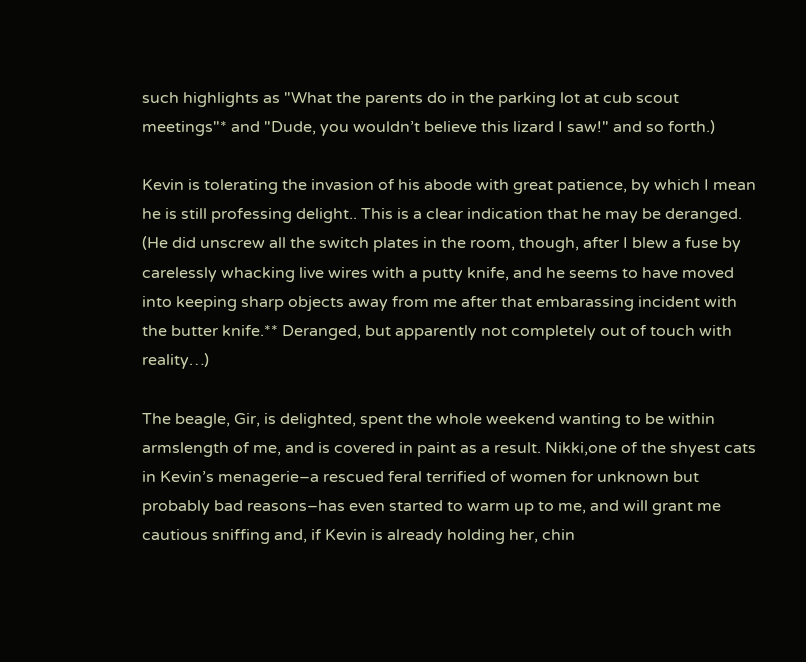such highlights as "What the parents do in the parking lot at cub scout meetings"* and "Dude, you wouldn’t believe this lizard I saw!" and so forth.)

Kevin is tolerating the invasion of his abode with great patience, by which I mean he is still professing delight.. This is a clear indication that he may be deranged. (He did unscrew all the switch plates in the room, though, after I blew a fuse by carelessly whacking live wires with a putty knife, and he seems to have moved into keeping sharp objects away from me after that embarassing incident with the butter knife.** Deranged, but apparently not completely out of touch with reality…)

The beagle, Gir, is delighted, spent the whole weekend wanting to be within armslength of me, and is covered in paint as a result. Nikki,one of the shyest cats in Kevin’s menagerie–a rescued feral terrified of women for unknown but probably bad reasons–has even started to warm up to me, and will grant me cautious sniffing and, if Kevin is already holding her, chin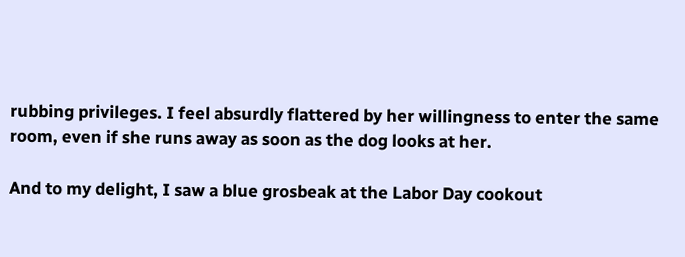rubbing privileges. I feel absurdly flattered by her willingness to enter the same room, even if she runs away as soon as the dog looks at her.

And to my delight, I saw a blue grosbeak at the Labor Day cookout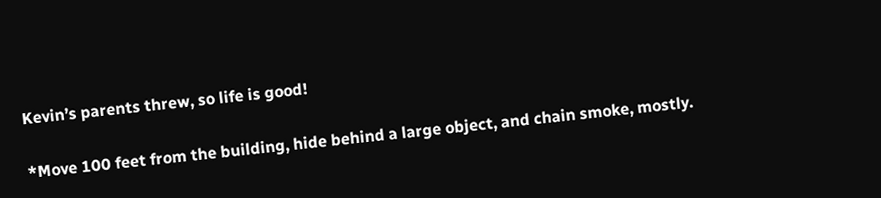Kevin’s parents threw, so life is good!

*Move 100 feet from the building, hide behind a large object, and chain smoke, mostly.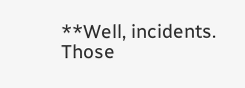**Well, incidents. Those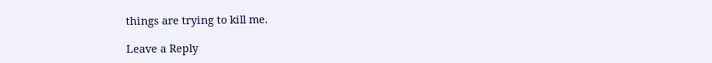things are trying to kill me.

Leave a Reply